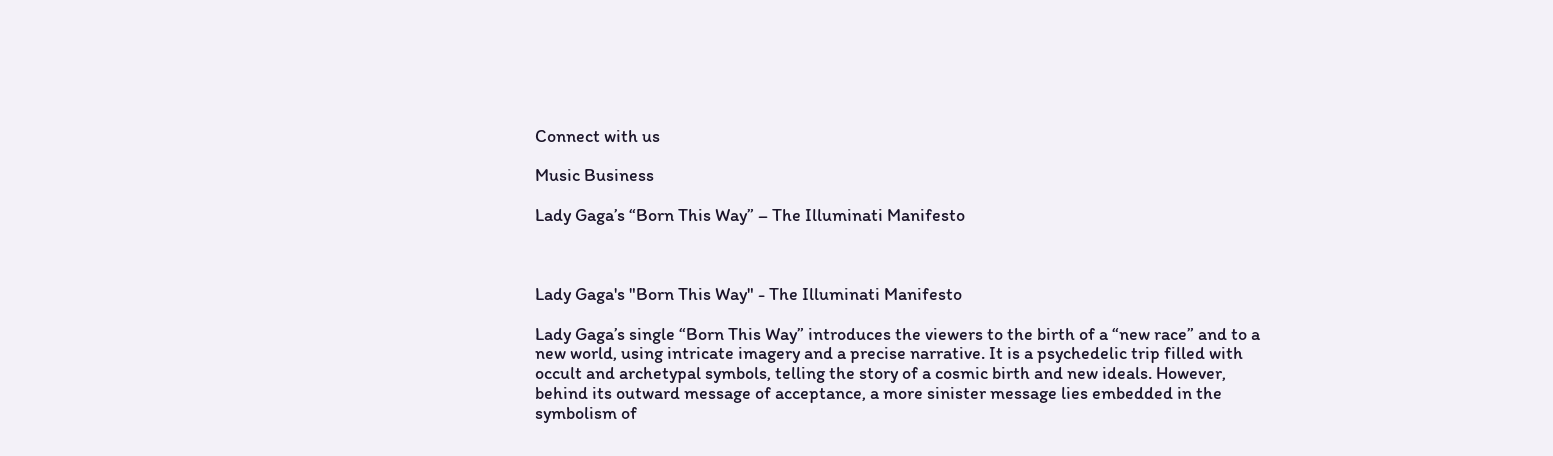Connect with us

Music Business

Lady Gaga’s “Born This Way” – The Illuminati Manifesto



Lady Gaga's "Born This Way" - The Illuminati Manifesto

Lady Gaga’s single “Born This Way” introduces the viewers to the birth of a “new race” and to a new world, using intricate imagery and a precise narrative. It is a psychedelic trip filled with occult and archetypal symbols, telling the story of a cosmic birth and new ideals. However, behind its outward message of acceptance, a more sinister message lies embedded in the symbolism of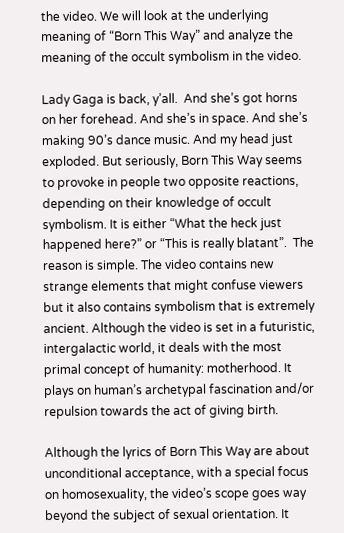the video. We will look at the underlying meaning of “Born This Way” and analyze the meaning of the occult symbolism in the video.

Lady Gaga is back, y’all.  And she’s got horns on her forehead. And she’s in space. And she’s making 90’s dance music. And my head just exploded. But seriously, Born This Way seems to provoke in people two opposite reactions, depending on their knowledge of occult symbolism. It is either “What the heck just happened here?” or “This is really blatant”.  The reason is simple. The video contains new strange elements that might confuse viewers but it also contains symbolism that is extremely ancient. Although the video is set in a futuristic, intergalactic world, it deals with the most primal concept of humanity: motherhood. It plays on human’s archetypal fascination and/or repulsion towards the act of giving birth.

Although the lyrics of Born This Way are about unconditional acceptance, with a special focus on homosexuality, the video’s scope goes way beyond the subject of sexual orientation. It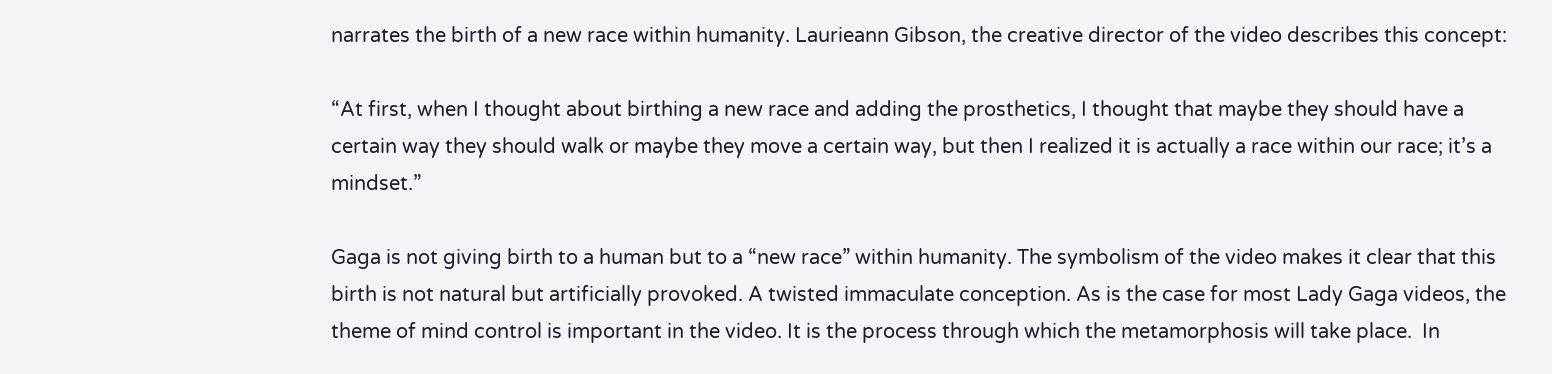narrates the birth of a new race within humanity. Laurieann Gibson, the creative director of the video describes this concept:

“At first, when I thought about birthing a new race and adding the prosthetics, I thought that maybe they should have a certain way they should walk or maybe they move a certain way, but then I realized it is actually a race within our race; it’s a mindset.”

Gaga is not giving birth to a human but to a “new race” within humanity. The symbolism of the video makes it clear that this birth is not natural but artificially provoked. A twisted immaculate conception. As is the case for most Lady Gaga videos, the theme of mind control is important in the video. It is the process through which the metamorphosis will take place.  In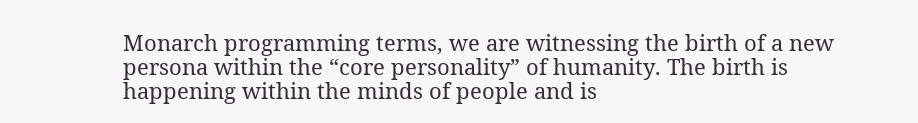Monarch programming terms, we are witnessing the birth of a new persona within the “core personality” of humanity. The birth is happening within the minds of people and is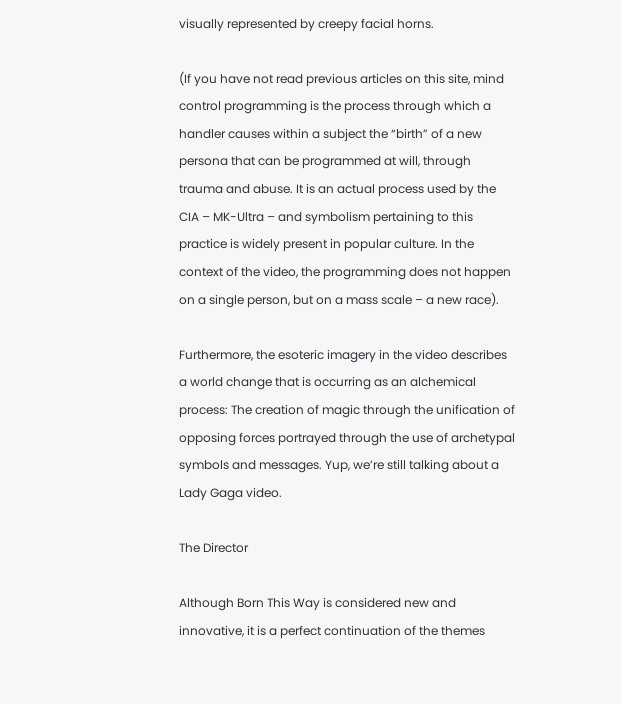visually represented by creepy facial horns.

(If you have not read previous articles on this site, mind control programming is the process through which a handler causes within a subject the “birth” of a new persona that can be programmed at will, through trauma and abuse. It is an actual process used by the CIA – MK-Ultra – and symbolism pertaining to this practice is widely present in popular culture. In the context of the video, the programming does not happen on a single person, but on a mass scale – a new race).

Furthermore, the esoteric imagery in the video describes a world change that is occurring as an alchemical process: The creation of magic through the unification of opposing forces portrayed through the use of archetypal symbols and messages. Yup, we’re still talking about a Lady Gaga video.

The Director

Although Born This Way is considered new and innovative, it is a perfect continuation of the themes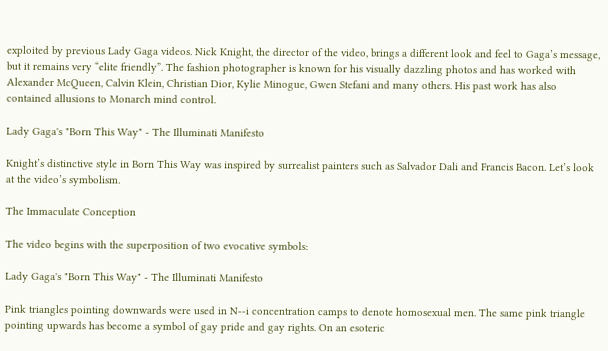exploited by previous Lady Gaga videos. Nick Knight, the director of the video, brings a different look and feel to Gaga’s message, but it remains very “elite friendly”. The fashion photographer is known for his visually dazzling photos and has worked with Alexander McQueen, Calvin Klein, Christian Dior, Kylie Minogue, Gwen Stefani and many others. His past work has also contained allusions to Monarch mind control.

Lady Gaga's "Born This Way" - The Illuminati Manifesto

Knight’s distinctive style in Born This Way was inspired by surrealist painters such as Salvador Dali and Francis Bacon. Let’s look at the video’s symbolism.

The Immaculate Conception

The video begins with the superposition of two evocative symbols:

Lady Gaga's "Born This Way" - The Illuminati Manifesto

Pink triangles pointing downwards were used in N--i concentration camps to denote homosexual men. The same pink triangle pointing upwards has become a symbol of gay pride and gay rights. On an esoteric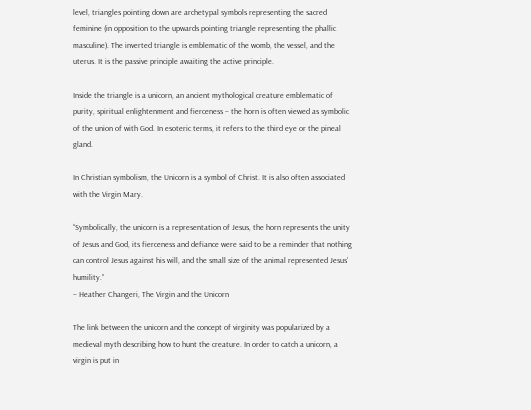level, triangles pointing down are archetypal symbols representing the sacred feminine (in opposition to the upwards pointing triangle representing the phallic masculine). The inverted triangle is emblematic of the womb, the vessel, and the uterus. It is the passive principle awaiting the active principle.

Inside the triangle is a unicorn, an ancient mythological creature emblematic of purity, spiritual enlightenment and fierceness – the horn is often viewed as symbolic of the union of with God. In esoteric terms, it refers to the third eye or the pineal gland.

In Christian symbolism, the Unicorn is a symbol of Christ. It is also often associated with the Virgin Mary.

“Symbolically, the unicorn is a representation of Jesus, the horn represents the unity of Jesus and God, its fierceness and defiance were said to be a reminder that nothing can control Jesus against his will, and the small size of the animal represented Jesus’ humility.”
– Heather Changeri, The Virgin and the Unicorn

The link between the unicorn and the concept of virginity was popularized by a medieval myth describing how to hunt the creature. In order to catch a unicorn, a virgin is put in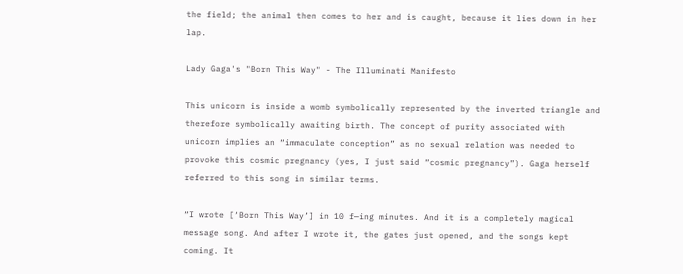the field; the animal then comes to her and is caught, because it lies down in her lap.

Lady Gaga's "Born This Way" - The Illuminati Manifesto

This unicorn is inside a womb symbolically represented by the inverted triangle and therefore symbolically awaiting birth. The concept of purity associated with unicorn implies an “immaculate conception” as no sexual relation was needed to provoke this cosmic pregnancy (yes, I just said “cosmic pregnancy”). Gaga herself referred to this song in similar terms.

“I wrote [‘Born This Way’] in 10 f—ing minutes. And it is a completely magical message song. And after I wrote it, the gates just opened, and the songs kept coming. It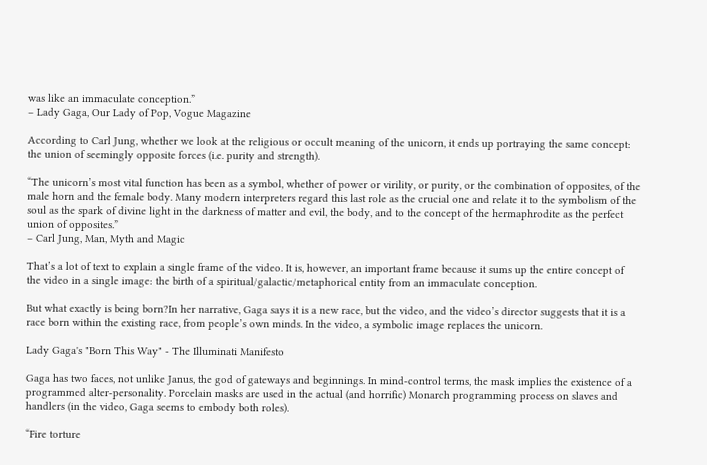was like an immaculate conception.”
– Lady Gaga, Our Lady of Pop, Vogue Magazine

According to Carl Jung, whether we look at the religious or occult meaning of the unicorn, it ends up portraying the same concept: the union of seemingly opposite forces (i.e. purity and strength).

“The unicorn’s most vital function has been as a symbol, whether of power or virility, or purity, or the combination of opposites, of the male horn and the female body. Many modern interpreters regard this last role as the crucial one and relate it to the symbolism of the soul as the spark of divine light in the darkness of matter and evil, the body, and to the concept of the hermaphrodite as the perfect union of opposites.”
– Carl Jung, Man, Myth and Magic

That’s a lot of text to explain a single frame of the video. It is, however, an important frame because it sums up the entire concept of the video in a single image: the birth of a spiritual/galactic/metaphorical entity from an immaculate conception.

But what exactly is being born?In her narrative, Gaga says it is a new race, but the video, and the video’s director suggests that it is a race born within the existing race, from people’s own minds. In the video, a symbolic image replaces the unicorn.

Lady Gaga's "Born This Way" - The Illuminati Manifesto

Gaga has two faces, not unlike Janus, the god of gateways and beginnings. In mind-control terms, the mask implies the existence of a programmed alter-personality. Porcelain masks are used in the actual (and horrific) Monarch programming process on slaves and handlers (in the video, Gaga seems to embody both roles).

“Fire torture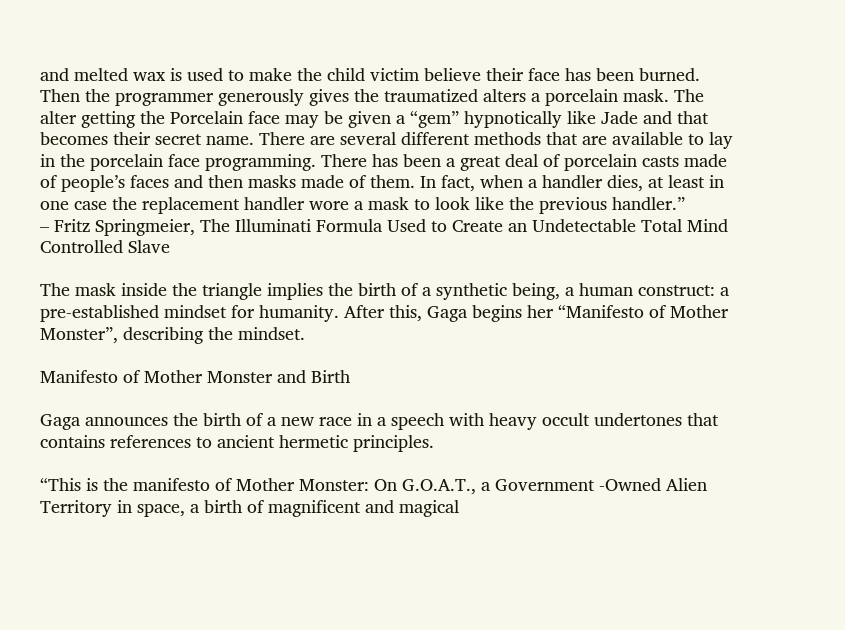and melted wax is used to make the child victim believe their face has been burned. Then the programmer generously gives the traumatized alters a porcelain mask. The alter getting the Porcelain face may be given a “gem” hypnotically like Jade and that becomes their secret name. There are several different methods that are available to lay in the porcelain face programming. There has been a great deal of porcelain casts made of people’s faces and then masks made of them. In fact, when a handler dies, at least in one case the replacement handler wore a mask to look like the previous handler.”
– Fritz Springmeier, The Illuminati Formula Used to Create an Undetectable Total Mind Controlled Slave

The mask inside the triangle implies the birth of a synthetic being, a human construct: a pre-established mindset for humanity. After this, Gaga begins her “Manifesto of Mother Monster”, describing the mindset.

Manifesto of Mother Monster and Birth

Gaga announces the birth of a new race in a speech with heavy occult undertones that contains references to ancient hermetic principles.

“This is the manifesto of Mother Monster: On G.O.A.T., a Government -Owned Alien Territory in space, a birth of magnificent and magical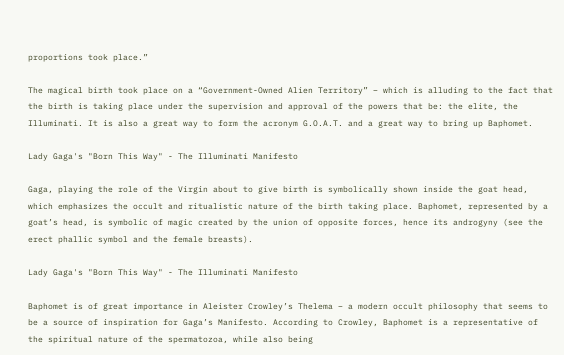proportions took place.”

The magical birth took place on a “Government-Owned Alien Territory” – which is alluding to the fact that the birth is taking place under the supervision and approval of the powers that be: the elite, the Illuminati. It is also a great way to form the acronym G.O.A.T. and a great way to bring up Baphomet.

Lady Gaga's "Born This Way" - The Illuminati Manifesto

Gaga, playing the role of the Virgin about to give birth is symbolically shown inside the goat head, which emphasizes the occult and ritualistic nature of the birth taking place. Baphomet, represented by a goat’s head, is symbolic of magic created by the union of opposite forces, hence its androgyny (see the erect phallic symbol and the female breasts).

Lady Gaga's "Born This Way" - The Illuminati Manifesto

Baphomet is of great importance in Aleister Crowley’s Thelema – a modern occult philosophy that seems to be a source of inspiration for Gaga’s Manifesto. According to Crowley, Baphomet is a representative of the spiritual nature of the spermatozoa, while also being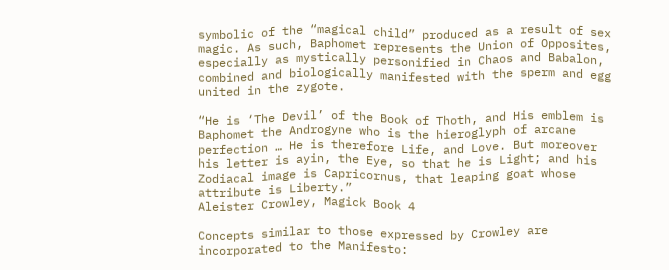symbolic of the “magical child” produced as a result of sex magic. As such, Baphomet represents the Union of Opposites, especially as mystically personified in Chaos and Babalon, combined and biologically manifested with the sperm and egg united in the zygote.

“He is ‘The Devil’ of the Book of Thoth, and His emblem is Baphomet the Androgyne who is the hieroglyph of arcane perfection … He is therefore Life, and Love. But moreover his letter is ayin, the Eye, so that he is Light; and his Zodiacal image is Capricornus, that leaping goat whose attribute is Liberty.”
Aleister Crowley, Magick Book 4

Concepts similar to those expressed by Crowley are incorporated to the Manifesto: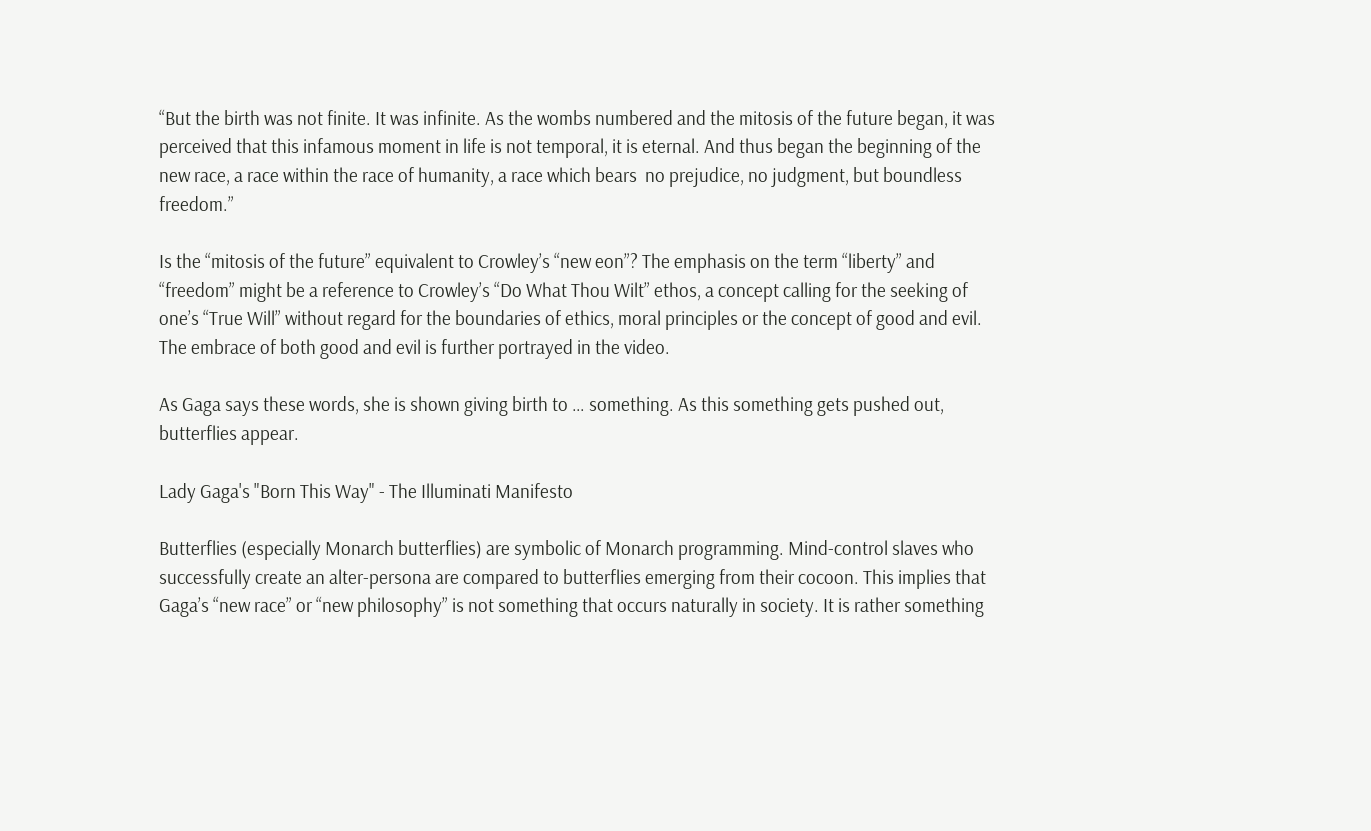“But the birth was not finite. It was infinite. As the wombs numbered and the mitosis of the future began, it was perceived that this infamous moment in life is not temporal, it is eternal. And thus began the beginning of the new race, a race within the race of humanity, a race which bears  no prejudice, no judgment, but boundless freedom.”

Is the “mitosis of the future” equivalent to Crowley’s “new eon”? The emphasis on the term “liberty” and “freedom” might be a reference to Crowley’s “Do What Thou Wilt” ethos, a concept calling for the seeking of one’s “True Will” without regard for the boundaries of ethics, moral principles or the concept of good and evil. The embrace of both good and evil is further portrayed in the video.

As Gaga says these words, she is shown giving birth to … something. As this something gets pushed out, butterflies appear.

Lady Gaga's "Born This Way" - The Illuminati Manifesto

Butterflies (especially Monarch butterflies) are symbolic of Monarch programming. Mind-control slaves who successfully create an alter-persona are compared to butterflies emerging from their cocoon. This implies that Gaga’s “new race” or “new philosophy” is not something that occurs naturally in society. It is rather something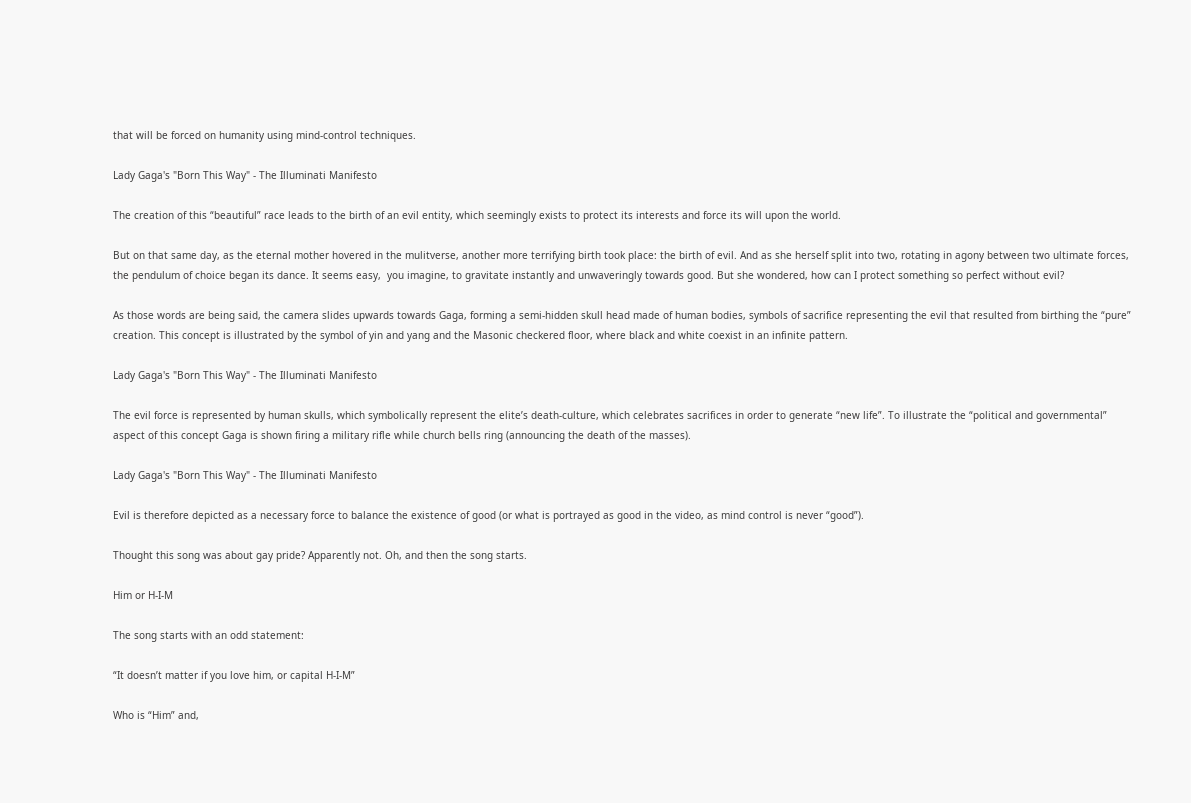that will be forced on humanity using mind-control techniques.

Lady Gaga's "Born This Way" - The Illuminati Manifesto

The creation of this “beautiful” race leads to the birth of an evil entity, which seemingly exists to protect its interests and force its will upon the world.

But on that same day, as the eternal mother hovered in the mulitverse, another more terrifying birth took place: the birth of evil. And as she herself split into two, rotating in agony between two ultimate forces, the pendulum of choice began its dance. It seems easy,  you imagine, to gravitate instantly and unwaveringly towards good. But she wondered, how can I protect something so perfect without evil?

As those words are being said, the camera slides upwards towards Gaga, forming a semi-hidden skull head made of human bodies, symbols of sacrifice representing the evil that resulted from birthing the “pure” creation. This concept is illustrated by the symbol of yin and yang and the Masonic checkered floor, where black and white coexist in an infinite pattern.

Lady Gaga's "Born This Way" - The Illuminati Manifesto

The evil force is represented by human skulls, which symbolically represent the elite’s death-culture, which celebrates sacrifices in order to generate “new life”. To illustrate the “political and governmental” aspect of this concept Gaga is shown firing a military rifle while church bells ring (announcing the death of the masses).

Lady Gaga's "Born This Way" - The Illuminati Manifesto

Evil is therefore depicted as a necessary force to balance the existence of good (or what is portrayed as good in the video, as mind control is never “good”).

Thought this song was about gay pride? Apparently not. Oh, and then the song starts.

Him or H-I-M

The song starts with an odd statement:

“It doesn’t matter if you love him, or capital H-I-M”

Who is “Him” and,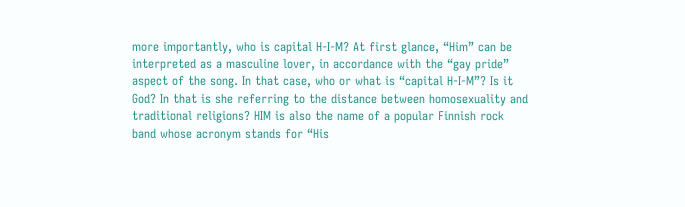more importantly, who is capital H-I-M? At first glance, “Him” can be interpreted as a masculine lover, in accordance with the “gay pride” aspect of the song. In that case, who or what is “capital H-I-M”? Is it God? In that is she referring to the distance between homosexuality and traditional religions? HIM is also the name of a popular Finnish rock band whose acronym stands for “His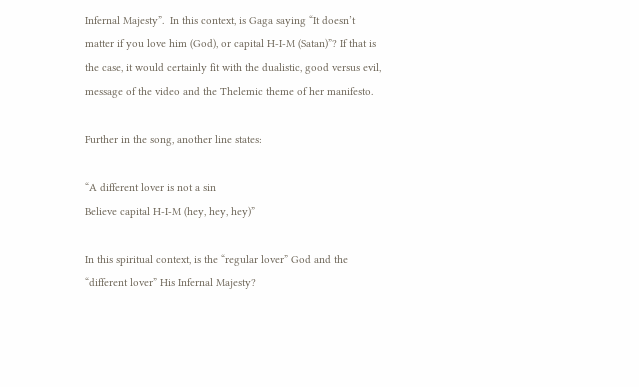Infernal Majesty”.  In this context, is Gaga saying “It doesn’t matter if you love him (God), or capital H-I-M (Satan)”? If that is the case, it would certainly fit with the dualistic, good versus evil, message of the video and the Thelemic theme of her manifesto.

Further in the song, another line states:

“A different lover is not a sin
Believe capital H-I-M (hey, hey, hey)”

In this spiritual context, is the “regular lover” God and the “different lover” His Infernal Majesty?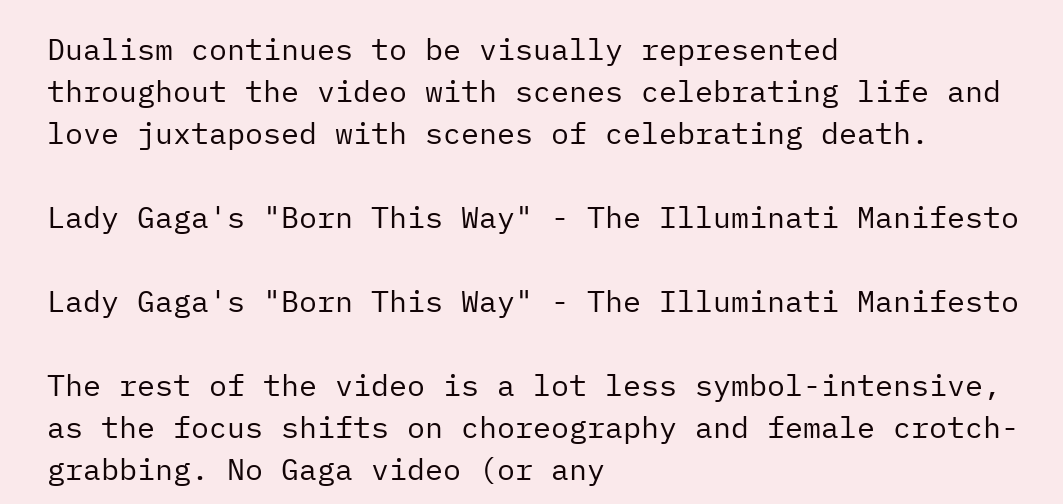Dualism continues to be visually represented throughout the video with scenes celebrating life and love juxtaposed with scenes of celebrating death.

Lady Gaga's "Born This Way" - The Illuminati Manifesto

Lady Gaga's "Born This Way" - The Illuminati Manifesto

The rest of the video is a lot less symbol-intensive, as the focus shifts on choreography and female crotch-grabbing. No Gaga video (or any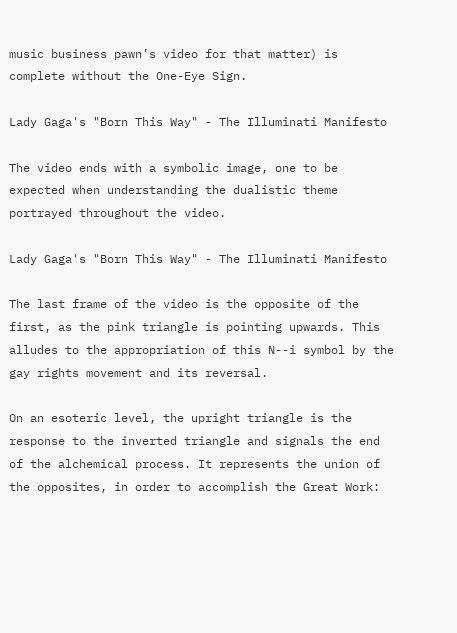music business pawn’s video for that matter) is complete without the One-Eye Sign.

Lady Gaga's "Born This Way" - The Illuminati Manifesto

The video ends with a symbolic image, one to be expected when understanding the dualistic theme portrayed throughout the video.

Lady Gaga's "Born This Way" - The Illuminati Manifesto

The last frame of the video is the opposite of the first, as the pink triangle is pointing upwards. This alludes to the appropriation of this N--i symbol by the gay rights movement and its reversal.

On an esoteric level, the upright triangle is the response to the inverted triangle and signals the end of the alchemical process. It represents the union of the opposites, in order to accomplish the Great Work: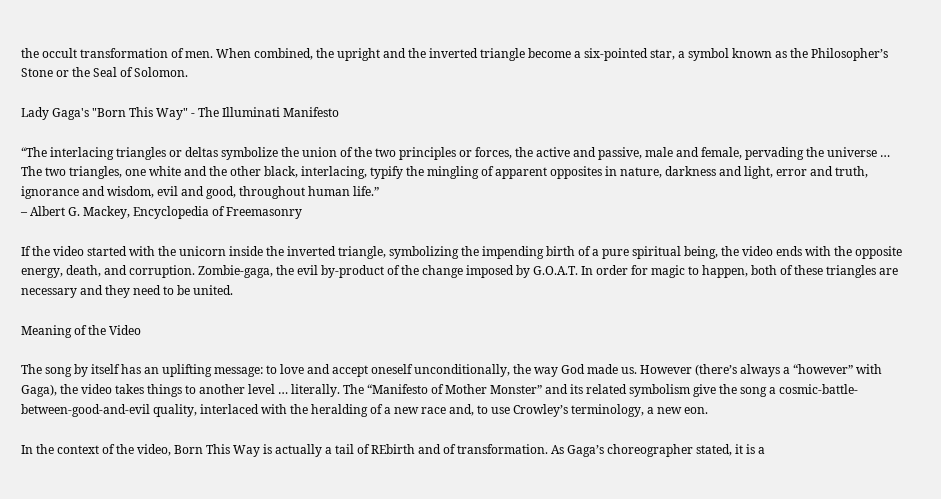the occult transformation of men. When combined, the upright and the inverted triangle become a six-pointed star, a symbol known as the Philosopher’s Stone or the Seal of Solomon.

Lady Gaga's "Born This Way" - The Illuminati Manifesto

“The interlacing triangles or deltas symbolize the union of the two principles or forces, the active and passive, male and female, pervading the universe … The two triangles, one white and the other black, interlacing, typify the mingling of apparent opposites in nature, darkness and light, error and truth, ignorance and wisdom, evil and good, throughout human life.”
– Albert G. Mackey, Encyclopedia of Freemasonry

If the video started with the unicorn inside the inverted triangle, symbolizing the impending birth of a pure spiritual being, the video ends with the opposite energy, death, and corruption. Zombie-gaga, the evil by-product of the change imposed by G.O.A.T. In order for magic to happen, both of these triangles are necessary and they need to be united.

Meaning of the Video

The song by itself has an uplifting message: to love and accept oneself unconditionally, the way God made us. However (there’s always a “however” with Gaga), the video takes things to another level … literally. The “Manifesto of Mother Monster” and its related symbolism give the song a cosmic-battle-between-good-and-evil quality, interlaced with the heralding of a new race and, to use Crowley’s terminology, a new eon.

In the context of the video, Born This Way is actually a tail of REbirth and of transformation. As Gaga’s choreographer stated, it is a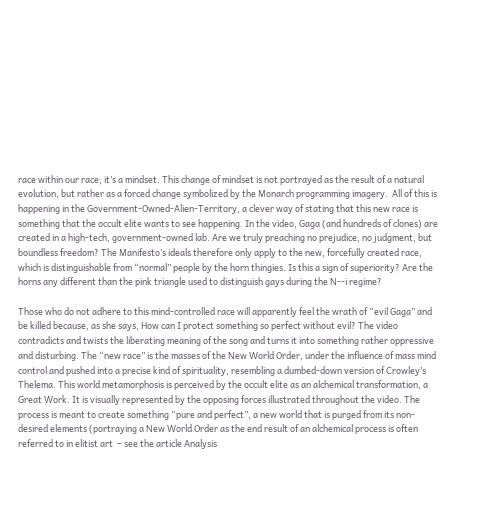race within our race; it’s a mindset. This change of mindset is not portrayed as the result of a natural evolution, but rather as a forced change symbolized by the Monarch programming imagery.  All of this is happening in the Government-Owned-Alien-Territory, a clever way of stating that this new race is something that the occult elite wants to see happening. In the video, Gaga (and hundreds of clones) are created in a high-tech, government-owned lab. Are we truly preaching no prejudice, no judgment, but boundless freedom? The Manifesto’s ideals therefore only apply to the new, forcefully created race, which is distinguishable from “normal” people by the horn thingies. Is this a sign of superiority? Are the horns any different than the pink triangle used to distinguish gays during the N--i regime?

Those who do not adhere to this mind-controlled race will apparently feel the wrath of “evil Gaga” and be killed because, as she says, How can I protect something so perfect without evil? The video contradicts and twists the liberating meaning of the song and turns it into something rather oppressive and disturbing. The “new race” is the masses of the New World Order, under the influence of mass mind control and pushed into a precise kind of spirituality, resembling a dumbed-down version of Crowley’s Thelema. This world metamorphosis is perceived by the occult elite as an alchemical transformation, a Great Work. It is visually represented by the opposing forces illustrated throughout the video. The process is meant to create something “pure and perfect”, a new world that is purged from its non-desired elements (portraying a New World Order as the end result of an alchemical process is often referred to in elitist art  – see the article Analysis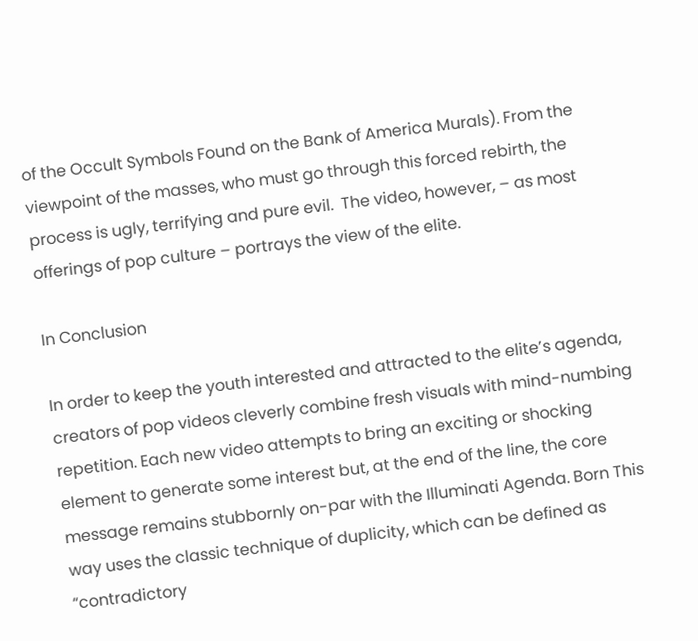of the Occult Symbols Found on the Bank of America Murals). From the viewpoint of the masses, who must go through this forced rebirth, the process is ugly, terrifying and pure evil.  The video, however, – as most offerings of pop culture – portrays the view of the elite.

In Conclusion

In order to keep the youth interested and attracted to the elite’s agenda, creators of pop videos cleverly combine fresh visuals with mind-numbing repetition. Each new video attempts to bring an exciting or shocking element to generate some interest but, at the end of the line, the core message remains stubbornly on-par with the Illuminati Agenda. Born This way uses the classic technique of duplicity, which can be defined as “contradictory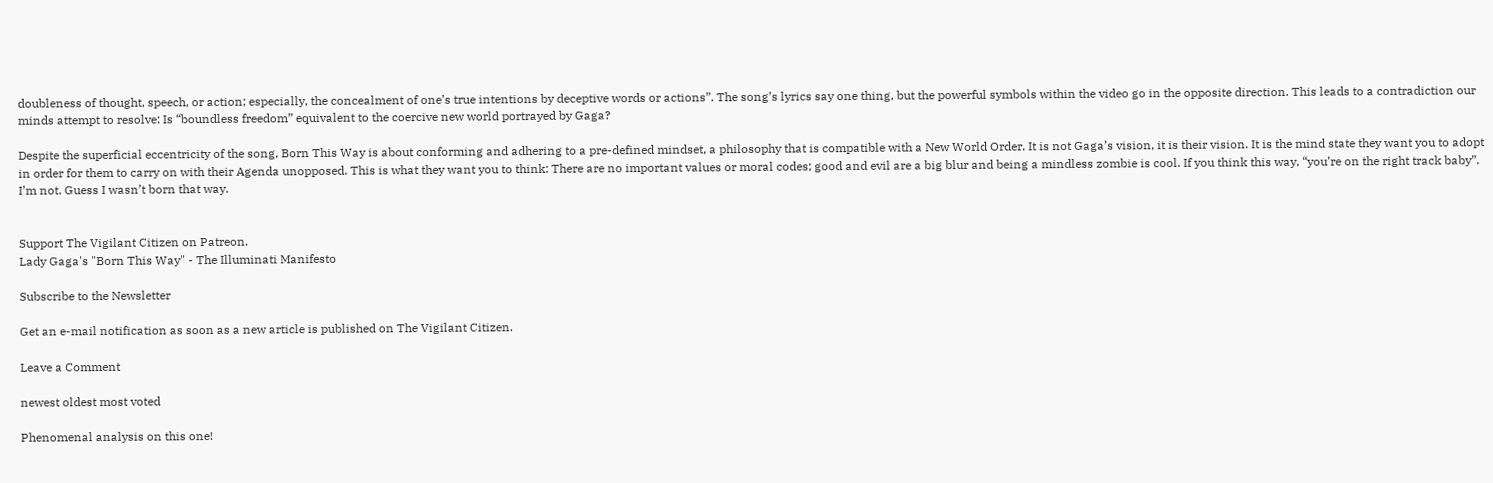doubleness of thought, speech, or action; especially, the concealment of one’s true intentions by deceptive words or actions”. The song’s lyrics say one thing, but the powerful symbols within the video go in the opposite direction. This leads to a contradiction our minds attempt to resolve: Is “boundless freedom” equivalent to the coercive new world portrayed by Gaga?

Despite the superficial eccentricity of the song, Born This Way is about conforming and adhering to a pre-defined mindset, a philosophy that is compatible with a New World Order. It is not Gaga’s vision, it is their vision. It is the mind state they want you to adopt in order for them to carry on with their Agenda unopposed. This is what they want you to think: There are no important values or moral codes; good and evil are a big blur and being a mindless zombie is cool. If you think this way, “you’re on the right track baby”. I’m not. Guess I wasn’t born that way.


Support The Vigilant Citizen on Patreon.
Lady Gaga's "Born This Way" - The Illuminati Manifesto

Subscribe to the Newsletter

Get an e-mail notification as soon as a new article is published on The Vigilant Citizen.

Leave a Comment

newest oldest most voted

Phenomenal analysis on this one!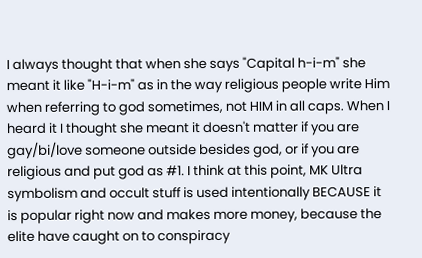I always thought that when she says "Capital h-i-m" she meant it like "H-i-m" as in the way religious people write Him when referring to god sometimes, not HIM in all caps. When I heard it I thought she meant it doesn't matter if you are gay/bi/love someone outside besides god, or if you are religious and put god as #1. I think at this point, MK Ultra symbolism and occult stuff is used intentionally BECAUSE it is popular right now and makes more money, because the elite have caught on to conspiracy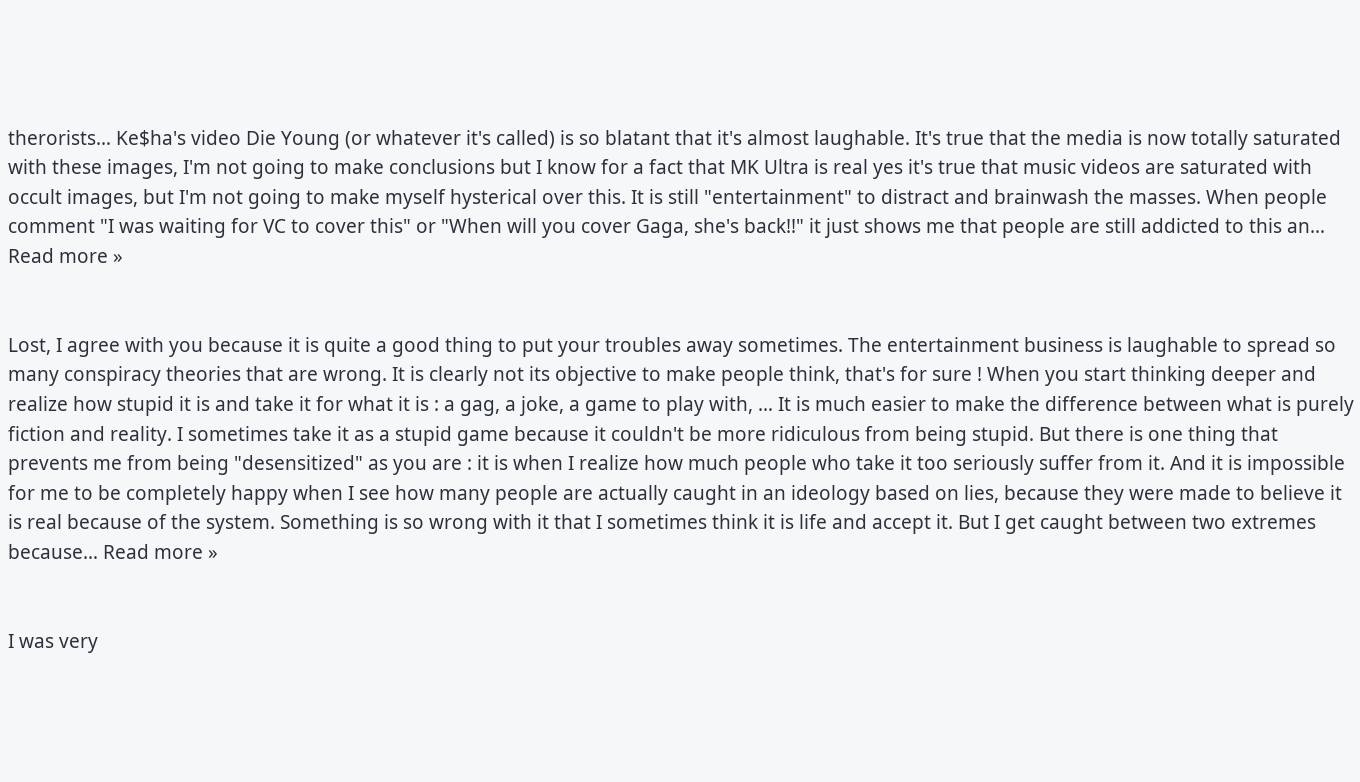therorists… Ke$ha's video Die Young (or whatever it's called) is so blatant that it's almost laughable. It's true that the media is now totally saturated with these images, I'm not going to make conclusions but I know for a fact that MK Ultra is real yes it's true that music videos are saturated with occult images, but I'm not going to make myself hysterical over this. It is still "entertainment" to distract and brainwash the masses. When people comment "I was waiting for VC to cover this" or "When will you cover Gaga, she's back!!" it just shows me that people are still addicted to this an… Read more »


Lost, I agree with you because it is quite a good thing to put your troubles away sometimes. The entertainment business is laughable to spread so many conspiracy theories that are wrong. It is clearly not its objective to make people think, that's for sure ! When you start thinking deeper and realize how stupid it is and take it for what it is : a gag, a joke, a game to play with, … It is much easier to make the difference between what is purely fiction and reality. I sometimes take it as a stupid game because it couldn't be more ridiculous from being stupid. But there is one thing that prevents me from being "desensitized" as you are : it is when I realize how much people who take it too seriously suffer from it. And it is impossible for me to be completely happy when I see how many people are actually caught in an ideology based on lies, because they were made to believe it is real because of the system. Something is so wrong with it that I sometimes think it is life and accept it. But I get caught between two extremes because… Read more »


I was very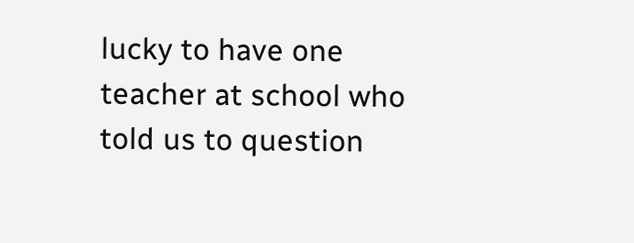lucky to have one teacher at school who told us to question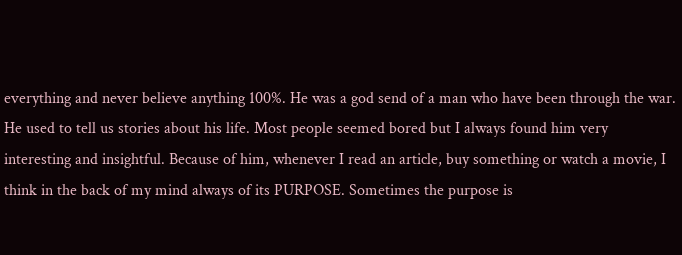everything and never believe anything 100%. He was a god send of a man who have been through the war. He used to tell us stories about his life. Most people seemed bored but I always found him very interesting and insightful. Because of him, whenever I read an article, buy something or watch a movie, I think in the back of my mind always of its PURPOSE. Sometimes the purpose is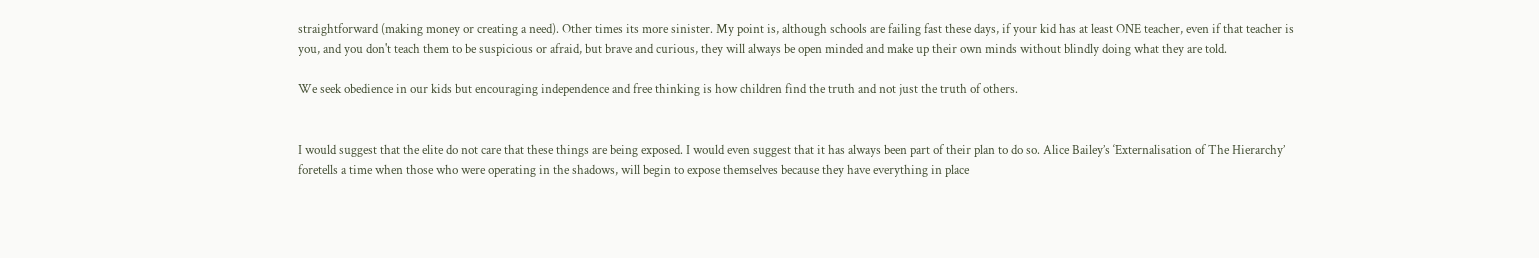straightforward (making money or creating a need). Other times its more sinister. My point is, although schools are failing fast these days, if your kid has at least ONE teacher, even if that teacher is you, and you don't teach them to be suspicious or afraid, but brave and curious, they will always be open minded and make up their own minds without blindly doing what they are told.

We seek obedience in our kids but encouraging independence and free thinking is how children find the truth and not just the truth of others.


I would suggest that the elite do not care that these things are being exposed. I would even suggest that it has always been part of their plan to do so. Alice Bailey’s ‘Externalisation of The Hierarchy’ foretells a time when those who were operating in the shadows, will begin to expose themselves because they have everything in place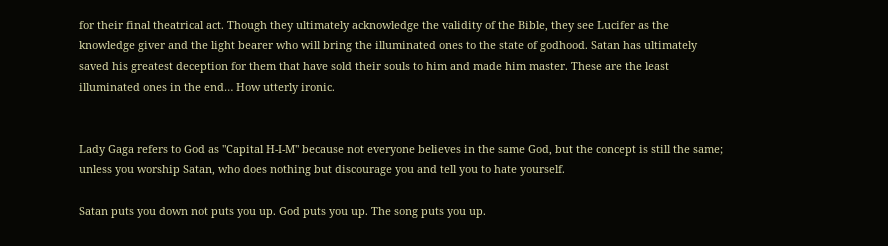for their final theatrical act. Though they ultimately acknowledge the validity of the Bible, they see Lucifer as the knowledge giver and the light bearer who will bring the illuminated ones to the state of godhood. Satan has ultimately saved his greatest deception for them that have sold their souls to him and made him master. These are the least illuminated ones in the end… How utterly ironic.


Lady Gaga refers to God as "Capital H-I-M" because not everyone believes in the same God, but the concept is still the same; unless you worship Satan, who does nothing but discourage you and tell you to hate yourself.

Satan puts you down not puts you up. God puts you up. The song puts you up.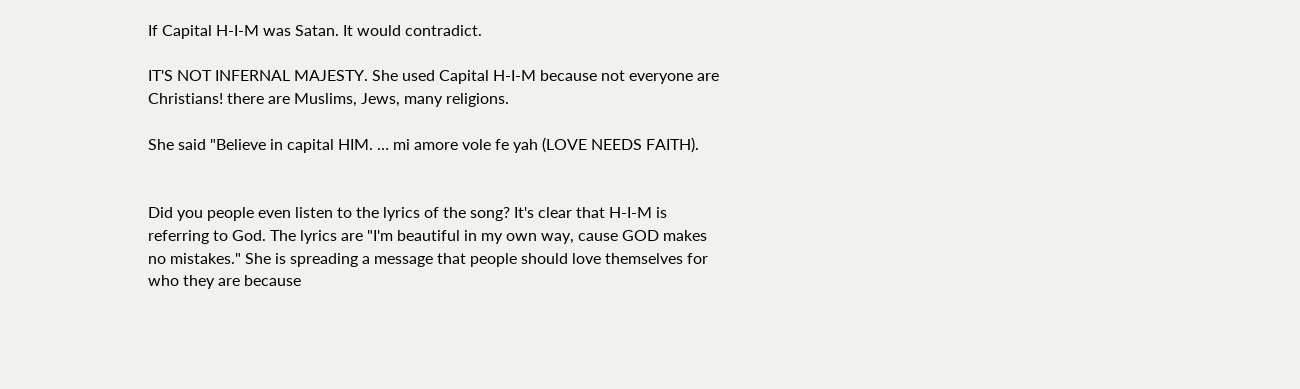If Capital H-I-M was Satan. It would contradict.

IT'S NOT INFERNAL MAJESTY. She used Capital H-I-M because not everyone are Christians! there are Muslims, Jews, many religions.

She said "Believe in capital HIM. … mi amore vole fe yah (LOVE NEEDS FAITH).


Did you people even listen to the lyrics of the song? It's clear that H-I-M is referring to God. The lyrics are "I'm beautiful in my own way, cause GOD makes no mistakes." She is spreading a message that people should love themselves for who they are because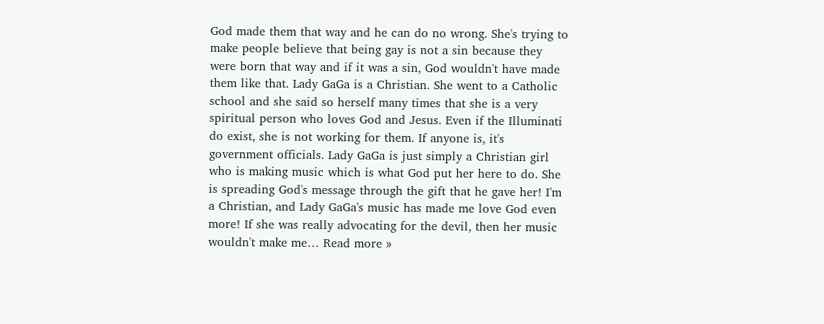God made them that way and he can do no wrong. She's trying to make people believe that being gay is not a sin because they were born that way and if it was a sin, God wouldn't have made them like that. Lady GaGa is a Christian. She went to a Catholic school and she said so herself many times that she is a very spiritual person who loves God and Jesus. Even if the Illuminati do exist, she is not working for them. If anyone is, it's government officials. Lady GaGa is just simply a Christian girl who is making music which is what God put her here to do. She is spreading God's message through the gift that he gave her! I'm a Christian, and Lady GaGa's music has made me love God even more! If she was really advocating for the devil, then her music wouldn't make me… Read more »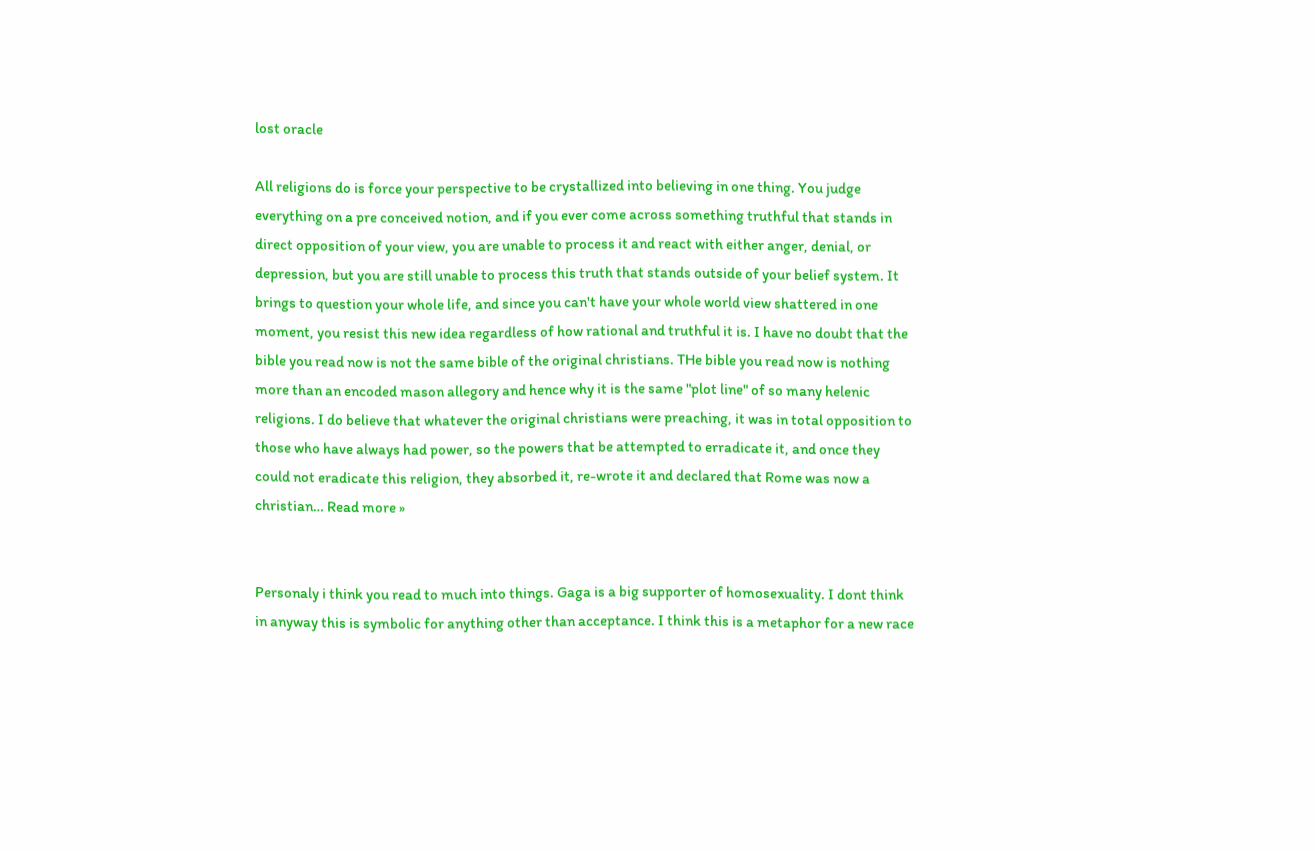lost oracle

All religions do is force your perspective to be crystallized into believing in one thing. You judge everything on a pre conceived notion, and if you ever come across something truthful that stands in direct opposition of your view, you are unable to process it and react with either anger, denial, or depression, but you are still unable to process this truth that stands outside of your belief system. It brings to question your whole life, and since you can't have your whole world view shattered in one moment, you resist this new idea regardless of how rational and truthful it is. I have no doubt that the bible you read now is not the same bible of the original christians. THe bible you read now is nothing more than an encoded mason allegory and hence why it is the same "plot line" of so many helenic religions. I do believe that whatever the original christians were preaching, it was in total opposition to those who have always had power, so the powers that be attempted to erradicate it, and once they could not eradicate this religion, they absorbed it, re-wrote it and declared that Rome was now a christian… Read more »


Personaly i think you read to much into things. Gaga is a big supporter of homosexuality. I dont think in anyway this is symbolic for anything other than acceptance. I think this is a metaphor for a new race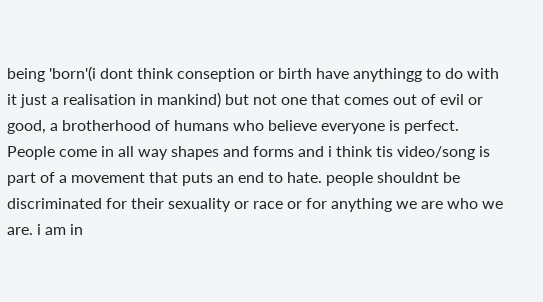being 'born'(i dont think conseption or birth have anythingg to do with it just a realisation in mankind) but not one that comes out of evil or good, a brotherhood of humans who believe everyone is perfect. People come in all way shapes and forms and i think tis video/song is part of a movement that puts an end to hate. people shouldnt be discriminated for their sexuality or race or for anything we are who we are. i am in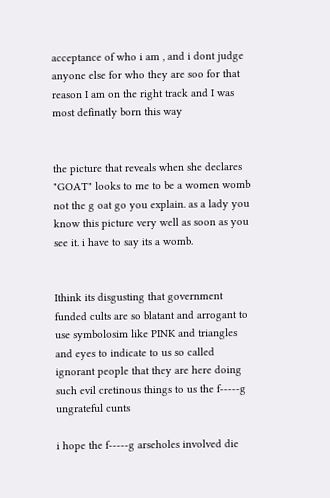acceptance of who i am , and i dont judge anyone else for who they are soo for that reason I am on the right track and I was most definatly born this way


the picture that reveals when she declares "GOAT" looks to me to be a women womb not the g oat go you explain. as a lady you know this picture very well as soon as you see it. i have to say its a womb.


Ithink its disgusting that government funded cults are so blatant and arrogant to use symbolosim like PINK and triangles and eyes to indicate to us so called ignorant people that they are here doing such evil cretinous things to us the f-----g ungrateful cunts

i hope the f-----g arseholes involved die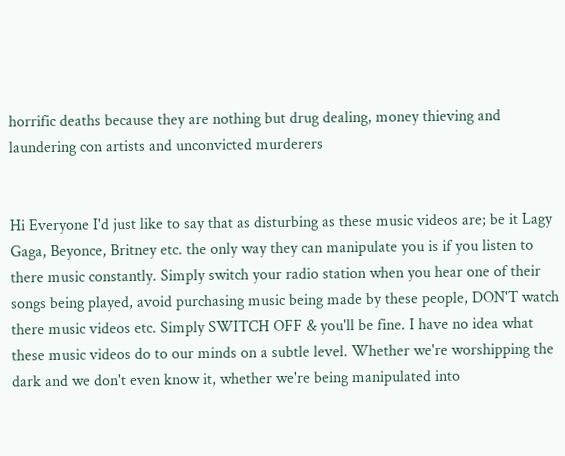horrific deaths because they are nothing but drug dealing, money thieving and laundering con artists and unconvicted murderers


Hi Everyone I'd just like to say that as disturbing as these music videos are; be it Lagy Gaga, Beyonce, Britney etc. the only way they can manipulate you is if you listen to there music constantly. Simply switch your radio station when you hear one of their songs being played, avoid purchasing music being made by these people, DON'T watch there music videos etc. Simply SWITCH OFF & you'll be fine. I have no idea what these music videos do to our minds on a subtle level. Whether we're worshipping the dark and we don't even know it, whether we're being manipulated into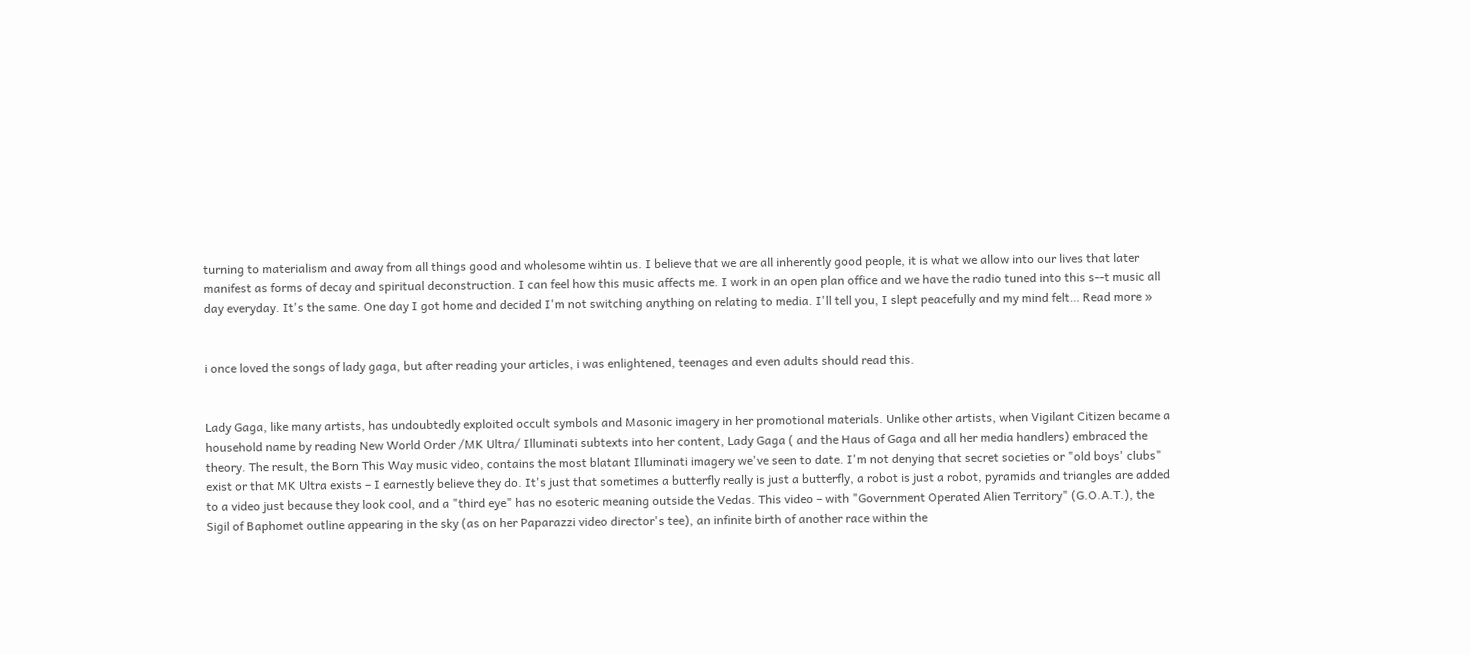turning to materialism and away from all things good and wholesome wihtin us. I believe that we are all inherently good people, it is what we allow into our lives that later manifest as forms of decay and spiritual deconstruction. I can feel how this music affects me. I work in an open plan office and we have the radio tuned into this s--t music all day everyday. It's the same. One day I got home and decided I'm not switching anything on relating to media. I'll tell you, I slept peacefully and my mind felt… Read more »


i once loved the songs of lady gaga, but after reading your articles, i was enlightened, teenages and even adults should read this.


Lady Gaga, like many artists, has undoubtedly exploited occult symbols and Masonic imagery in her promotional materials. Unlike other artists, when Vigilant Citizen became a household name by reading New World Order /MK Ultra/ Illuminati subtexts into her content, Lady Gaga ( and the Haus of Gaga and all her media handlers) embraced the theory. The result, the Born This Way music video, contains the most blatant Illuminati imagery we've seen to date. I'm not denying that secret societies or "old boys' clubs" exist or that MK Ultra exists – I earnestly believe they do. It's just that sometimes a butterfly really is just a butterfly, a robot is just a robot, pyramids and triangles are added to a video just because they look cool, and a "third eye" has no esoteric meaning outside the Vedas. This video – with "Government Operated Alien Territory" (G.O.A.T.), the Sigil of Baphomet outline appearing in the sky (as on her Paparazzi video director's tee), an infinite birth of another race within the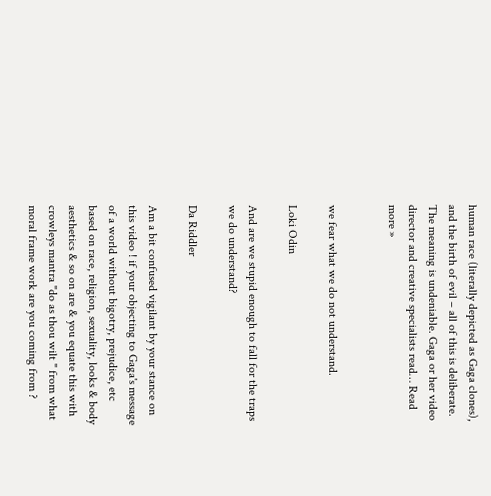human race (literally depicted as Gaga clones), and the birth of evil – all of this is deliberate. The meaning is undeniable. Gaga or her video director and creative specialists read… Read more »


we fear what we do not understand.

Loki Odin

And are we stupid enough to fall for the traps we do understand?

Da Riddler

Am a bit confused vigilant by your stance on this video ! if your objecting to Gaga's message of a world without bigotry, prejudice, etc based on race, religion, sexuality, looks & body aesthetics & so on are & you equate this with crowleys mantra "do as thou wilt " from what moral frame work are you coming from ?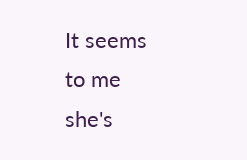It seems to me she's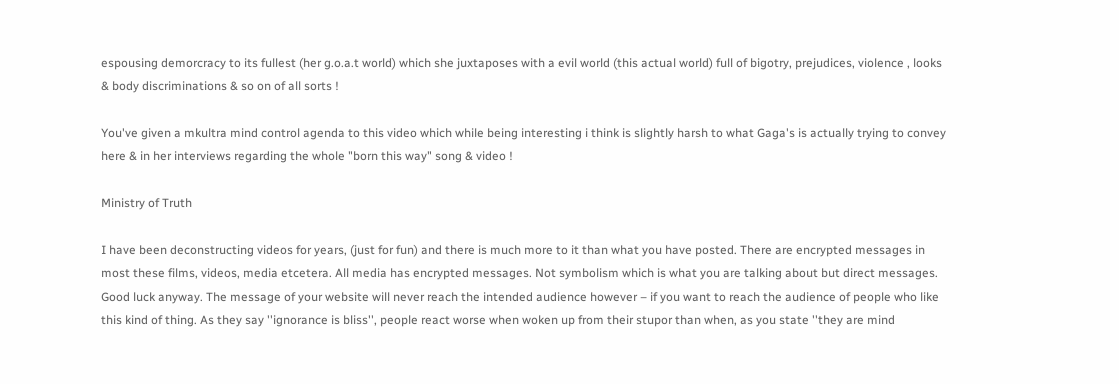espousing demorcracy to its fullest (her g.o.a.t world) which she juxtaposes with a evil world (this actual world) full of bigotry, prejudices, violence , looks & body discriminations & so on of all sorts !

You've given a mkultra mind control agenda to this video which while being interesting i think is slightly harsh to what Gaga's is actually trying to convey here & in her interviews regarding the whole "born this way" song & video !

Ministry of Truth

I have been deconstructing videos for years, (just for fun) and there is much more to it than what you have posted. There are encrypted messages in most these films, videos, media etcetera. All media has encrypted messages. Not symbolism which is what you are talking about but direct messages. Good luck anyway. The message of your website will never reach the intended audience however – if you want to reach the audience of people who like this kind of thing. As they say ''ignorance is bliss'', people react worse when woken up from their stupor than when, as you state ''they are mind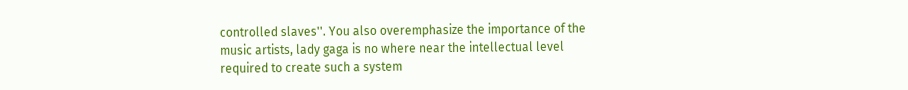controlled slaves''. You also overemphasize the importance of the music artists, lady gaga is no where near the intellectual level required to create such a system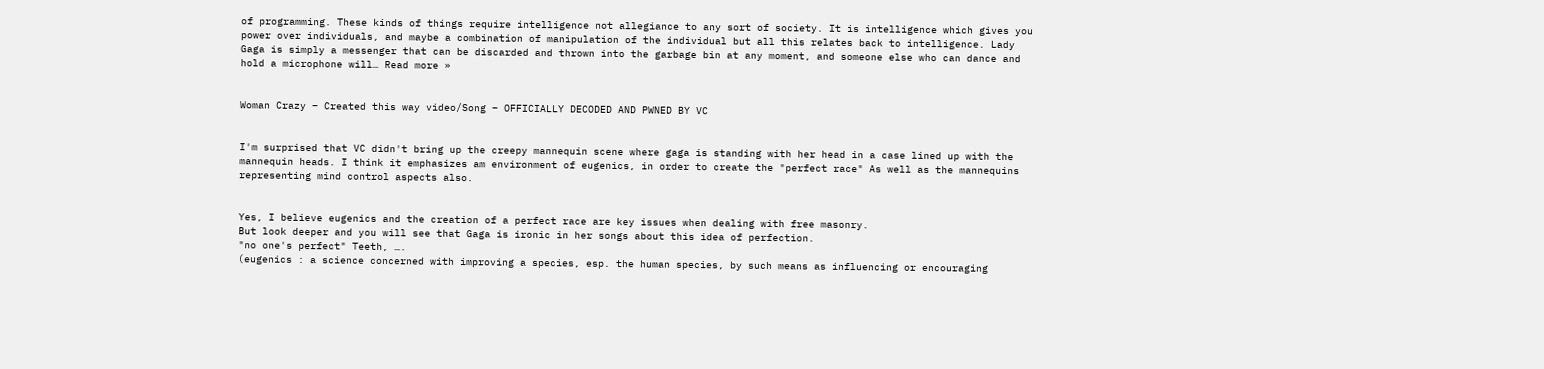of programming. These kinds of things require intelligence not allegiance to any sort of society. It is intelligence which gives you power over individuals, and maybe a combination of manipulation of the individual but all this relates back to intelligence. Lady Gaga is simply a messenger that can be discarded and thrown into the garbage bin at any moment, and someone else who can dance and hold a microphone will… Read more »


Woman Crazy – Created this way video/Song – OFFICIALLY DECODED AND PWNED BY VC


I'm surprised that VC didn't bring up the creepy mannequin scene where gaga is standing with her head in a case lined up with the mannequin heads. I think it emphasizes am environment of eugenics, in order to create the "perfect race" As well as the mannequins representing mind control aspects also.


Yes, I believe eugenics and the creation of a perfect race are key issues when dealing with free masonry.
But look deeper and you will see that Gaga is ironic in her songs about this idea of perfection.
"no one's perfect" Teeth, ….
(eugenics : a science concerned with improving a species, esp. the human species, by such means as influencing or encouraging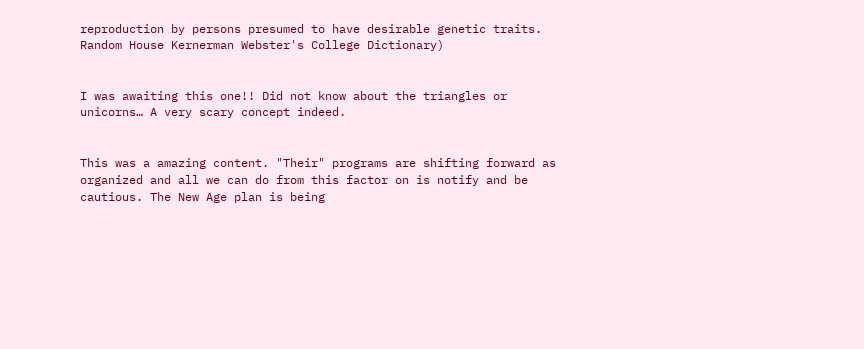reproduction by persons presumed to have desirable genetic traits.
Random House Kernerman Webster's College Dictionary)


I was awaiting this one!! Did not know about the triangles or unicorns… A very scary concept indeed.


This was a amazing content. "Their" programs are shifting forward as organized and all we can do from this factor on is notify and be cautious. The New Age plan is being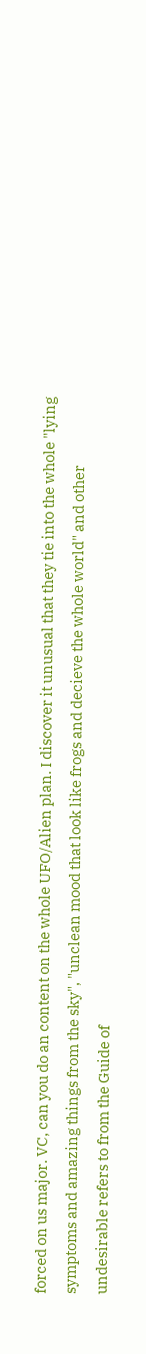forced on us major. VC, can you do an content on the whole UFO/Alien plan. I discover it unusual that they tie into the whole "lying symptoms and amazing things from the sky", "unclean mood that look like frogs and decieve the whole world" and other undesirable refers to from the Guide of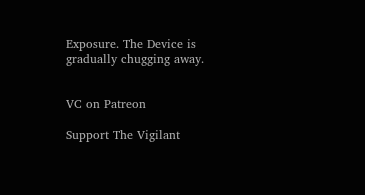Exposure. The Device is gradually chugging away.


VC on Patreon

Support The Vigilant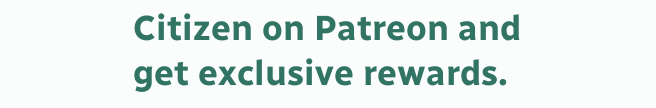Citizen on Patreon and get exclusive rewards.